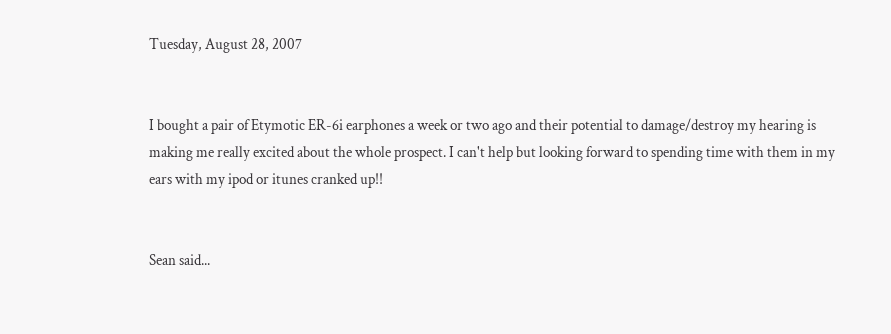Tuesday, August 28, 2007


I bought a pair of Etymotic ER-6i earphones a week or two ago and their potential to damage/destroy my hearing is making me really excited about the whole prospect. I can't help but looking forward to spending time with them in my ears with my ipod or itunes cranked up!!


Sean said...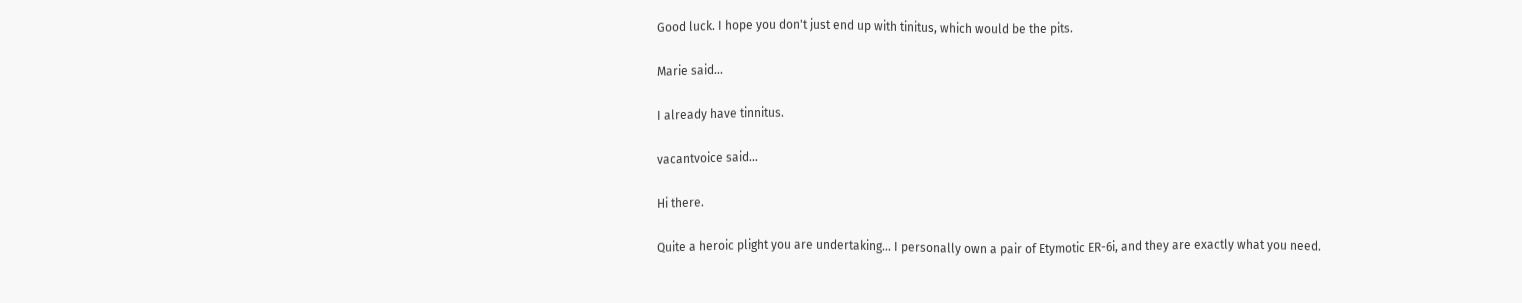Good luck. I hope you don't just end up with tinitus, which would be the pits.

Marie said...

I already have tinnitus.

vacantvoice said...

Hi there.

Quite a heroic plight you are undertaking... I personally own a pair of Etymotic ER-6i, and they are exactly what you need.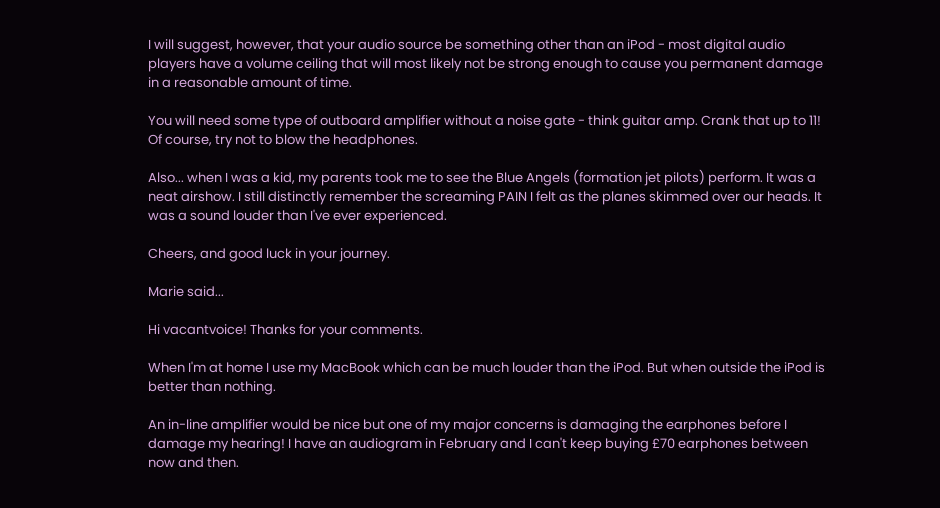I will suggest, however, that your audio source be something other than an iPod - most digital audio players have a volume ceiling that will most likely not be strong enough to cause you permanent damage in a reasonable amount of time.

You will need some type of outboard amplifier without a noise gate - think guitar amp. Crank that up to 11! Of course, try not to blow the headphones.

Also... when I was a kid, my parents took me to see the Blue Angels (formation jet pilots) perform. It was a neat airshow. I still distinctly remember the screaming PAIN I felt as the planes skimmed over our heads. It was a sound louder than I've ever experienced.

Cheers, and good luck in your journey.

Marie said...

Hi vacantvoice! Thanks for your comments.

When I'm at home I use my MacBook which can be much louder than the iPod. But when outside the iPod is better than nothing.

An in-line amplifier would be nice but one of my major concerns is damaging the earphones before I damage my hearing! I have an audiogram in February and I can't keep buying £70 earphones between now and then.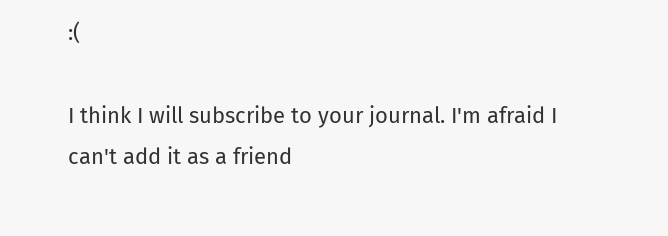:(

I think I will subscribe to your journal. I'm afraid I can't add it as a friend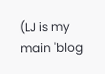(LJ is my main 'blog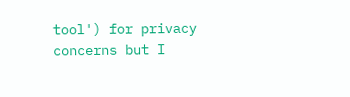tool') for privacy concerns but I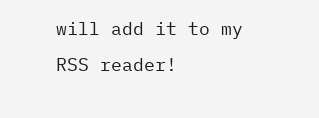will add it to my RSS reader!